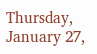Thursday, January 27,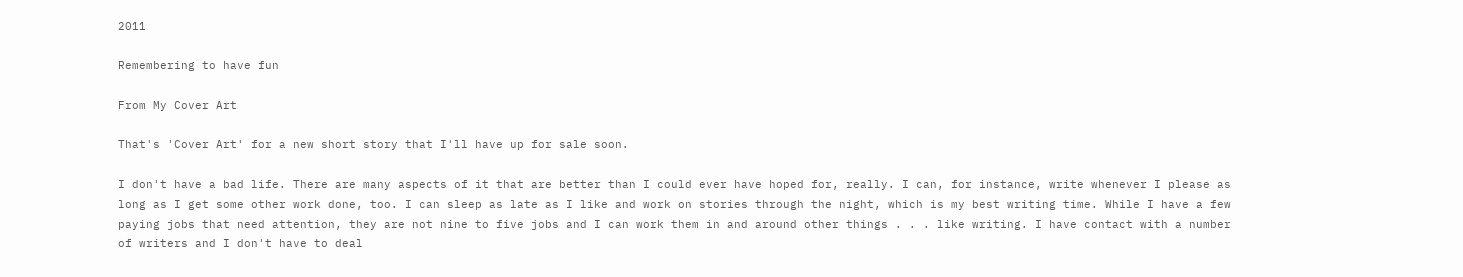2011

Remembering to have fun

From My Cover Art

That's 'Cover Art' for a new short story that I'll have up for sale soon.

I don't have a bad life. There are many aspects of it that are better than I could ever have hoped for, really. I can, for instance, write whenever I please as long as I get some other work done, too. I can sleep as late as I like and work on stories through the night, which is my best writing time. While I have a few paying jobs that need attention, they are not nine to five jobs and I can work them in and around other things . . . like writing. I have contact with a number of writers and I don't have to deal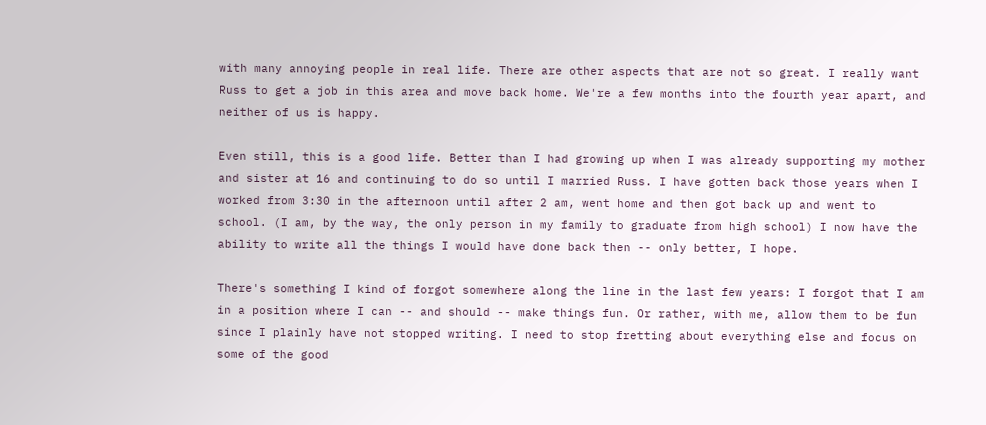with many annoying people in real life. There are other aspects that are not so great. I really want Russ to get a job in this area and move back home. We're a few months into the fourth year apart, and neither of us is happy.

Even still, this is a good life. Better than I had growing up when I was already supporting my mother and sister at 16 and continuing to do so until I married Russ. I have gotten back those years when I worked from 3:30 in the afternoon until after 2 am, went home and then got back up and went to school. (I am, by the way, the only person in my family to graduate from high school) I now have the ability to write all the things I would have done back then -- only better, I hope.

There's something I kind of forgot somewhere along the line in the last few years: I forgot that I am in a position where I can -- and should -- make things fun. Or rather, with me, allow them to be fun since I plainly have not stopped writing. I need to stop fretting about everything else and focus on some of the good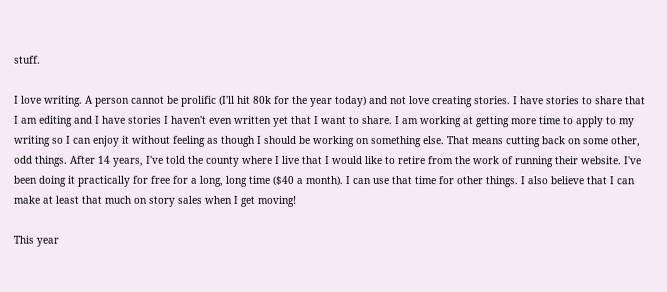stuff.

I love writing. A person cannot be prolific (I'll hit 80k for the year today) and not love creating stories. I have stories to share that I am editing and I have stories I haven't even written yet that I want to share. I am working at getting more time to apply to my writing so I can enjoy it without feeling as though I should be working on something else. That means cutting back on some other, odd things. After 14 years, I've told the county where I live that I would like to retire from the work of running their website. I've been doing it practically for free for a long, long time ($40 a month). I can use that time for other things. I also believe that I can make at least that much on story sales when I get moving!

This year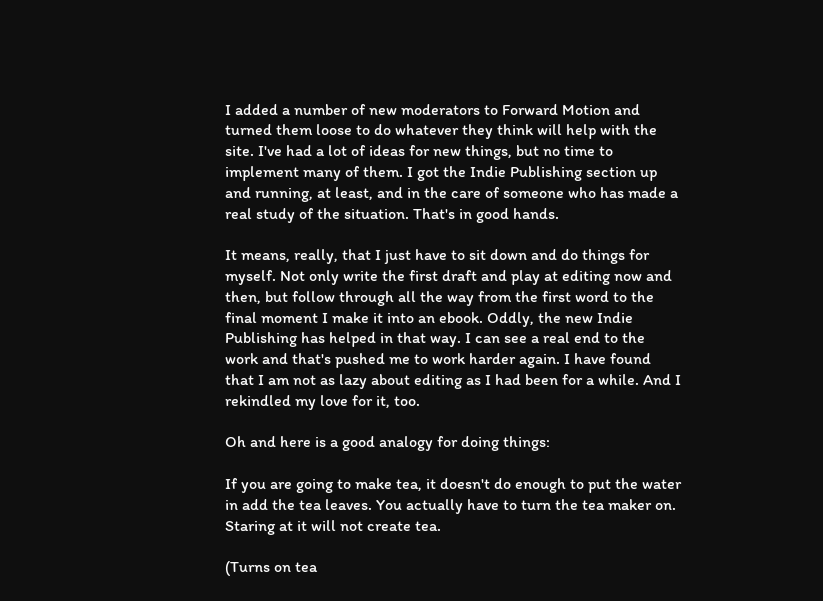I added a number of new moderators to Forward Motion and turned them loose to do whatever they think will help with the site. I've had a lot of ideas for new things, but no time to implement many of them. I got the Indie Publishing section up and running, at least, and in the care of someone who has made a real study of the situation. That's in good hands.

It means, really, that I just have to sit down and do things for myself. Not only write the first draft and play at editing now and then, but follow through all the way from the first word to the final moment I make it into an ebook. Oddly, the new Indie Publishing has helped in that way. I can see a real end to the work and that's pushed me to work harder again. I have found that I am not as lazy about editing as I had been for a while. And I rekindled my love for it, too.

Oh and here is a good analogy for doing things:

If you are going to make tea, it doesn't do enough to put the water in add the tea leaves. You actually have to turn the tea maker on. Staring at it will not create tea.

(Turns on tea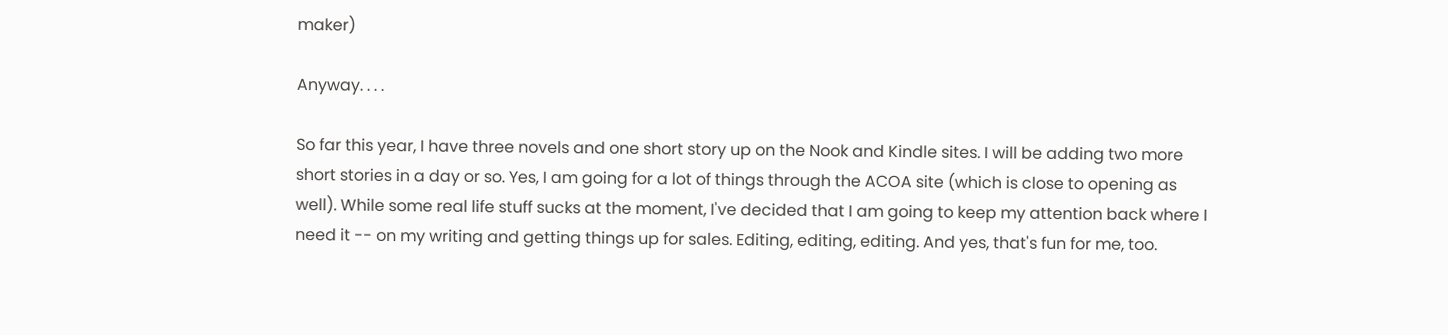maker)

Anyway. . . .

So far this year, I have three novels and one short story up on the Nook and Kindle sites. I will be adding two more short stories in a day or so. Yes, I am going for a lot of things through the ACOA site (which is close to opening as well). While some real life stuff sucks at the moment, I've decided that I am going to keep my attention back where I need it -- on my writing and getting things up for sales. Editing, editing, editing. And yes, that's fun for me, too.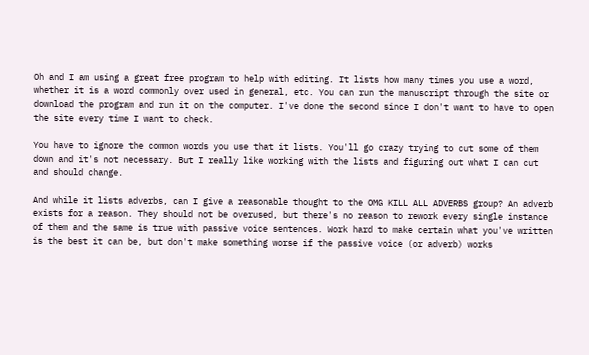Oh and I am using a great free program to help with editing. It lists how many times you use a word, whether it is a word commonly over used in general, etc. You can run the manuscript through the site or download the program and run it on the computer. I've done the second since I don't want to have to open the site every time I want to check.

You have to ignore the common words you use that it lists. You'll go crazy trying to cut some of them down and it's not necessary. But I really like working with the lists and figuring out what I can cut and should change.

And while it lists adverbs, can I give a reasonable thought to the OMG KILL ALL ADVERBS group? An adverb exists for a reason. They should not be overused, but there's no reason to rework every single instance of them and the same is true with passive voice sentences. Work hard to make certain what you've written is the best it can be, but don't make something worse if the passive voice (or adverb) works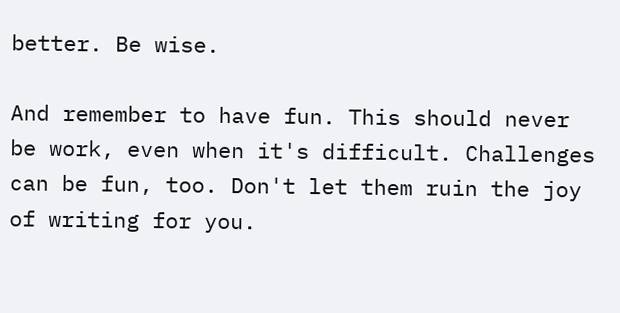better. Be wise.

And remember to have fun. This should never be work, even when it's difficult. Challenges can be fun, too. Don't let them ruin the joy of writing for you.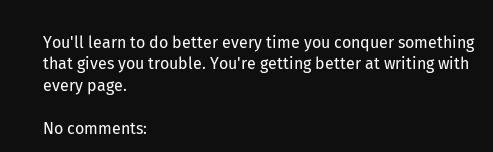You'll learn to do better every time you conquer something that gives you trouble. You're getting better at writing with every page.

No comments: